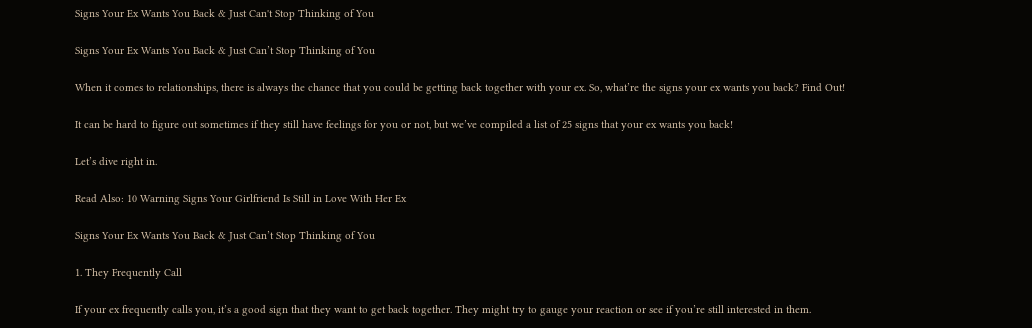Signs Your Ex Wants You Back & Just Can't Stop Thinking of You

Signs Your Ex Wants You Back & Just Can’t Stop Thinking of You

When it comes to relationships, there is always the chance that you could be getting back together with your ex. So, what’re the signs your ex wants you back? Find Out!

It can be hard to figure out sometimes if they still have feelings for you or not, but we’ve compiled a list of 25 signs that your ex wants you back!

Let’s dive right in.

Read Also: 10 Warning Signs Your Girlfriend Is Still in Love With Her Ex

Signs Your Ex Wants You Back & Just Can’t Stop Thinking of You

1. They Frequently Call

If your ex frequently calls you, it’s a good sign that they want to get back together. They might try to gauge your reaction or see if you’re still interested in them.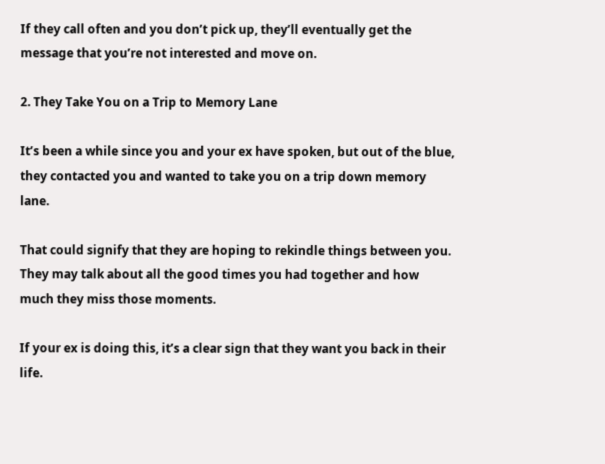If they call often and you don’t pick up, they’ll eventually get the message that you’re not interested and move on.

2. They Take You on a Trip to Memory Lane

It’s been a while since you and your ex have spoken, but out of the blue, they contacted you and wanted to take you on a trip down memory lane.

That could signify that they are hoping to rekindle things between you. They may talk about all the good times you had together and how much they miss those moments.

If your ex is doing this, it’s a clear sign that they want you back in their life.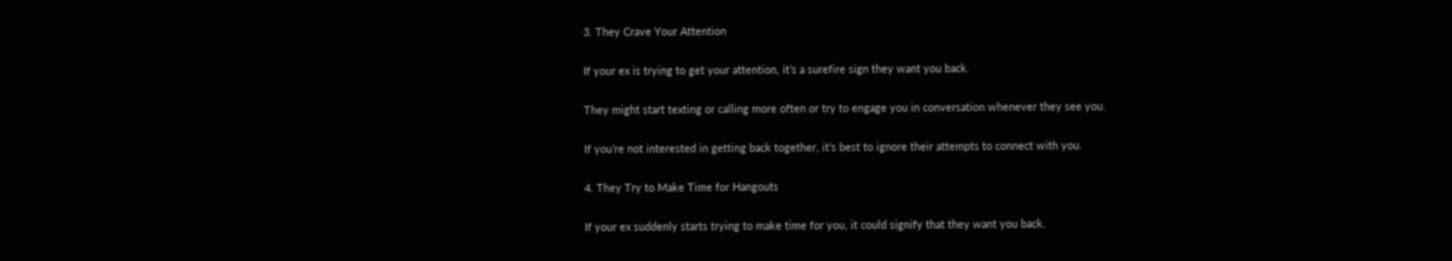3. They Crave Your Attention

If your ex is trying to get your attention, it’s a surefire sign they want you back.

They might start texting or calling more often or try to engage you in conversation whenever they see you.

If you’re not interested in getting back together, it’s best to ignore their attempts to connect with you.

4. They Try to Make Time for Hangouts

If your ex suddenly starts trying to make time for you, it could signify that they want you back.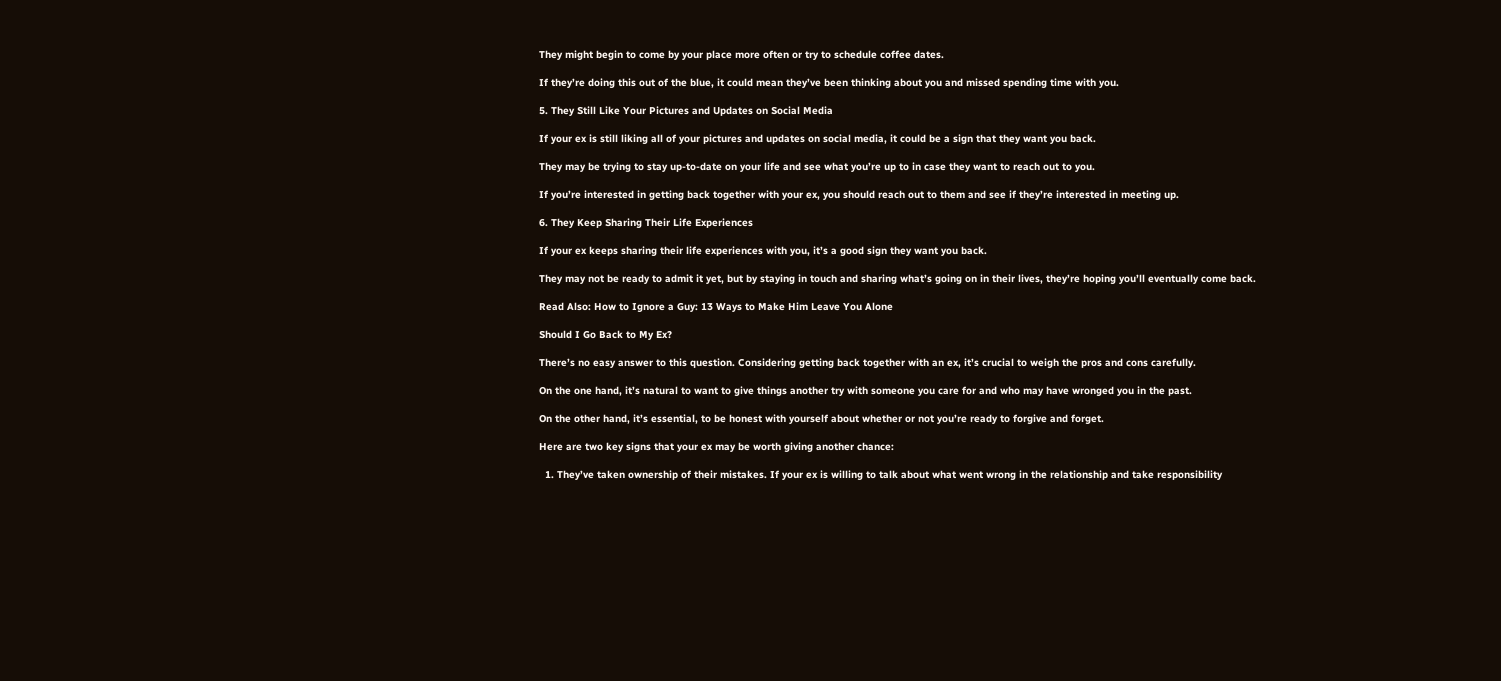They might begin to come by your place more often or try to schedule coffee dates.

If they’re doing this out of the blue, it could mean they’ve been thinking about you and missed spending time with you.

5. They Still Like Your Pictures and Updates on Social Media

If your ex is still liking all of your pictures and updates on social media, it could be a sign that they want you back.

They may be trying to stay up-to-date on your life and see what you’re up to in case they want to reach out to you.

If you’re interested in getting back together with your ex, you should reach out to them and see if they’re interested in meeting up.

6. They Keep Sharing Their Life Experiences

If your ex keeps sharing their life experiences with you, it’s a good sign they want you back.

They may not be ready to admit it yet, but by staying in touch and sharing what’s going on in their lives, they’re hoping you’ll eventually come back.

Read Also: How to Ignore a Guy: 13 Ways to Make Him Leave You Alone

Should I Go Back to My Ex?

There’s no easy answer to this question. Considering getting back together with an ex, it’s crucial to weigh the pros and cons carefully.

On the one hand, it’s natural to want to give things another try with someone you care for and who may have wronged you in the past.

On the other hand, it’s essential, to be honest with yourself about whether or not you’re ready to forgive and forget.

Here are two key signs that your ex may be worth giving another chance:

  1. They’ve taken ownership of their mistakes. If your ex is willing to talk about what went wrong in the relationship and take responsibility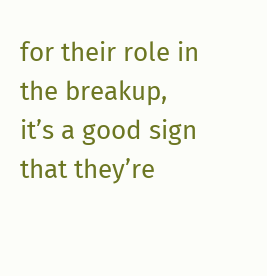for their role in the breakup, it’s a good sign that they’re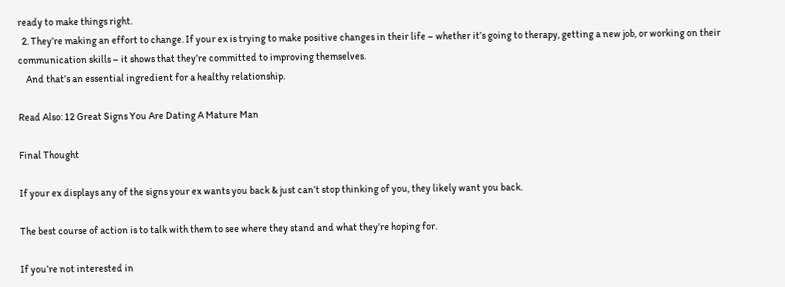ready to make things right.
  2. They’re making an effort to change. If your ex is trying to make positive changes in their life – whether it’s going to therapy, getting a new job, or working on their communication skills – it shows that they’re committed to improving themselves.
    And that’s an essential ingredient for a healthy relationship.

Read Also: 12 Great Signs You Are Dating A Mature Man

Final Thought

If your ex displays any of the signs your ex wants you back & just can’t stop thinking of you, they likely want you back.

The best course of action is to talk with them to see where they stand and what they’re hoping for.

If you’re not interested in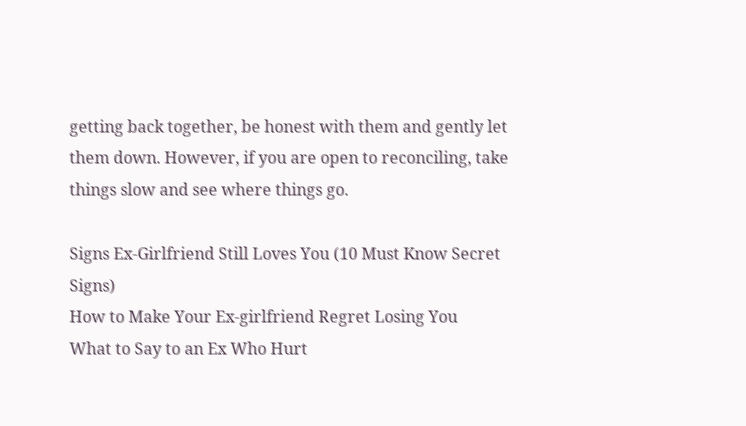getting back together, be honest with them and gently let them down. However, if you are open to reconciling, take things slow and see where things go.

Signs Ex-Girlfriend Still Loves You (10 Must Know Secret Signs)
How to Make Your Ex-girlfriend Regret Losing You
What to Say to an Ex Who Hurt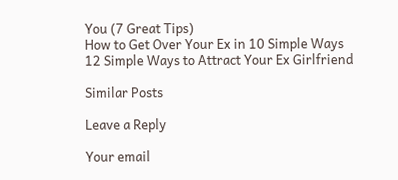You (7 Great Tips)
How to Get Over Your Ex in 10 Simple Ways
12 Simple Ways to Attract Your Ex Girlfriend

Similar Posts

Leave a Reply

Your email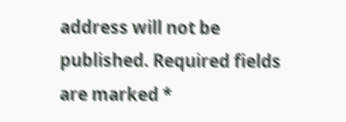address will not be published. Required fields are marked *